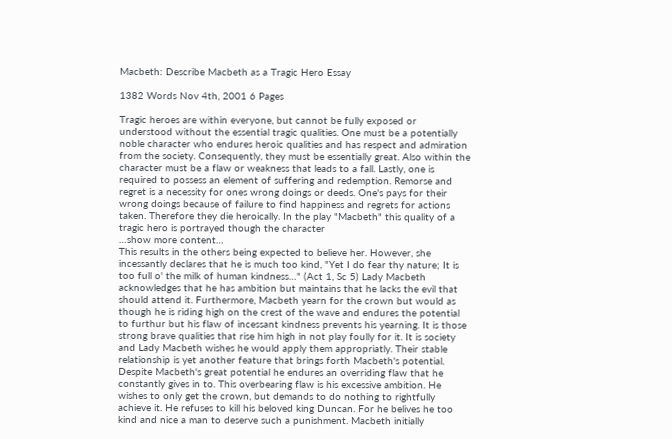Macbeth: Describe Macbeth as a Tragic Hero Essay

1382 Words Nov 4th, 2001 6 Pages

Tragic heroes are within everyone, but cannot be fully exposed or understood without the essential tragic qualities. One must be a potentially noble character who endures heroic qualities and has respect and admiration from the society. Consequently, they must be essentially great. Also within the character must be a flaw or weakness that leads to a fall. Lastly, one is required to possess an element of suffering and redemption. Remorse and regret is a necessity for ones wrong doings or deeds. One's pays for their wrong doings because of failure to find happiness and regrets for actions taken. Therefore they die heroically. In the play "Macbeth" this quality of a tragic hero is portrayed though the character
…show more content…
This results in the others being expected to believe her. However, she incessantly declares that he is much too kind, "Yet I do fear thy nature; It is too full o' the milk of human kindness…" (Act 1, Sc 5) Lady Macbeth acknowledges that he has ambition but maintains that he lacks the evil that should attend it. Furthermore, Macbeth yearn for the crown but would as though he is riding high on the crest of the wave and endures the potential to furthur but his flaw of incessant kindness prevents his yearning. It is those strong brave qualities that rise him high in not play foully for it. It is society and Lady Macbeth wishes he would apply them appropriatly. Their stable relationship is yet another feature that brings forth Macbeth's potential. Despite Macbeth's great potential he endures an overriding flaw that he constantly gives in to. This overbearing flaw is his excessive ambition. He wishes to only get the crown, but demands to do nothing to rightfully achieve it. He refuses to kill his beloved king Duncan. For he belives he too kind and nice a man to deserve such a punishment. Macbeth initially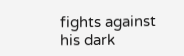fights against his dark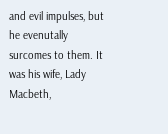and evil impulses, but he evenutally surcomes to them. It was his wife, Lady Macbeth,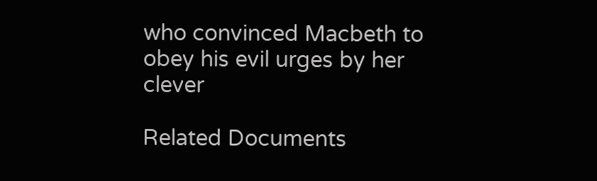who convinced Macbeth to obey his evil urges by her clever

Related Documents